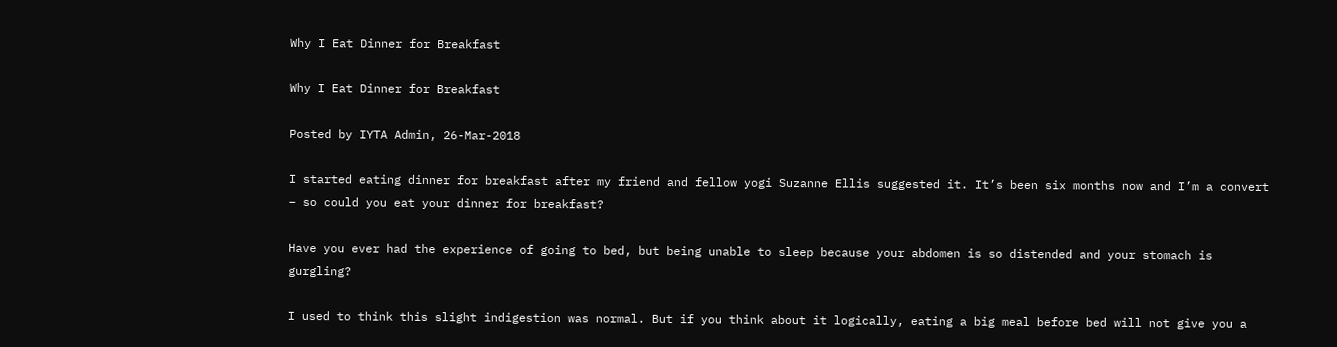Why I Eat Dinner for Breakfast

Why I Eat Dinner for Breakfast

Posted by IYTA Admin, 26-Mar-2018

I started eating dinner for breakfast after my friend and fellow yogi Suzanne Ellis suggested it. It’s been six months now and I’m a convert – so could you eat your dinner for breakfast?

Have you ever had the experience of going to bed, but being unable to sleep because your abdomen is so distended and your stomach is gurgling?

I used to think this slight indigestion was normal. But if you think about it logically, eating a big meal before bed will not give you a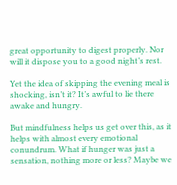great opportunity to digest properly. Nor will it dispose you to a good night’s rest.

Yet the idea of skipping the evening meal is shocking, isn’t it? It’s awful to lie there awake and hungry.

But mindfulness helps us get over this, as it helps with almost every emotional conundrum. What if hunger was just a sensation, nothing more or less? Maybe we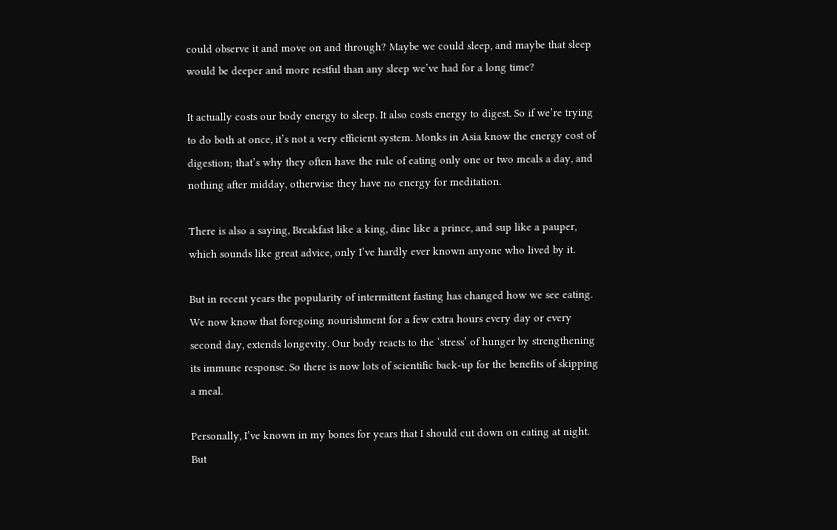could observe it and move on and through? Maybe we could sleep, and maybe that sleep would be deeper and more restful than any sleep we’ve had for a long time?

It actually costs our body energy to sleep. It also costs energy to digest. So if we’re trying to do both at once, it’s not a very efficient system. Monks in Asia know the energy cost of digestion; that’s why they often have the rule of eating only one or two meals a day, and nothing after midday, otherwise they have no energy for meditation.

There is also a saying, Breakfast like a king, dine like a prince, and sup like a pauper, which sounds like great advice, only I’ve hardly ever known anyone who lived by it.

But in recent years the popularity of intermittent fasting has changed how we see eating. We now know that foregoing nourishment for a few extra hours every day or every second day, extends longevity. Our body reacts to the ‘stress’ of hunger by strengthening its immune response. So there is now lots of scientific back-up for the benefits of skipping a meal.

Personally, I’ve known in my bones for years that I should cut down on eating at night. But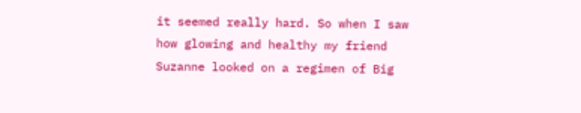it seemed really hard. So when I saw how glowing and healthy my friend Suzanne looked on a regimen of Big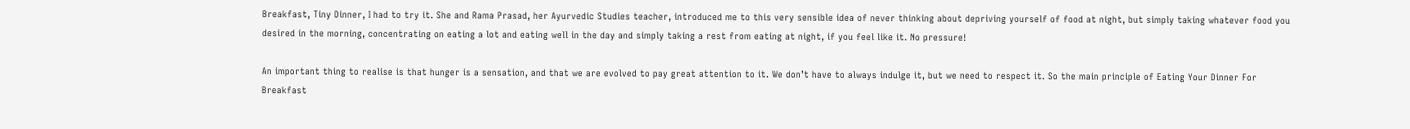Breakfast, Tiny Dinner, I had to try it. She and Rama Prasad, her Ayurvedic Studies teacher, introduced me to this very sensible idea of never thinking about depriving yourself of food at night, but simply taking whatever food you desired in the morning, concentrating on eating a lot and eating well in the day and simply taking a rest from eating at night, if you feel like it. No pressure!

An important thing to realise is that hunger is a sensation, and that we are evolved to pay great attention to it. We don’t have to always indulge it, but we need to respect it. So the main principle of Eating Your Dinner For Breakfast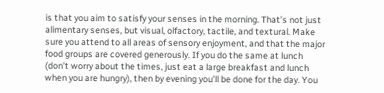is that you aim to satisfy your senses in the morning. That’s not just alimentary senses, but visual, olfactory, tactile, and textural. Make sure you attend to all areas of sensory enjoyment, and that the major food groups are covered generously. If you do the same at lunch (don’t worry about the times, just eat a large breakfast and lunch when you are hungry), then by evening you’ll be done for the day. You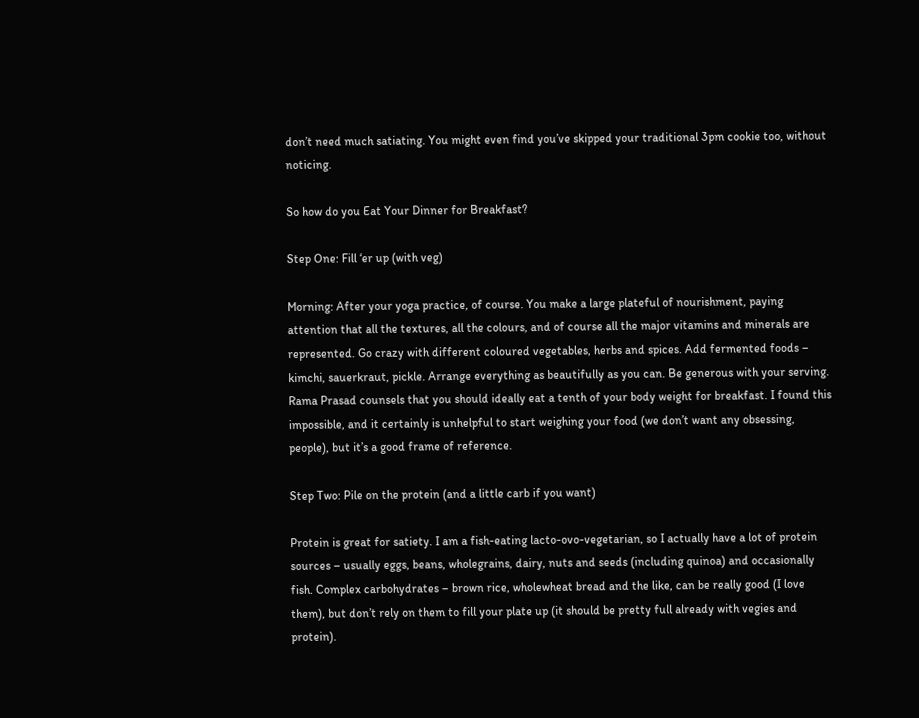don’t need much satiating. You might even find you’ve skipped your traditional 3pm cookie too, without noticing.

So how do you Eat Your Dinner for Breakfast?

Step One: Fill ‘er up (with veg)

Morning: After your yoga practice, of course. You make a large plateful of nourishment, paying attention that all the textures, all the colours, and of course all the major vitamins and minerals are represented. Go crazy with different coloured vegetables, herbs and spices. Add fermented foods – kimchi, sauerkraut, pickle. Arrange everything as beautifully as you can. Be generous with your serving. Rama Prasad counsels that you should ideally eat a tenth of your body weight for breakfast. I found this impossible, and it certainly is unhelpful to start weighing your food (we don’t want any obsessing, people), but it’s a good frame of reference.

Step Two: Pile on the protein (and a little carb if you want)

Protein is great for satiety. I am a fish-eating lacto-ovo-vegetarian, so I actually have a lot of protein sources – usually eggs, beans, wholegrains, dairy, nuts and seeds (including quinoa) and occasionally fish. Complex carbohydrates – brown rice, wholewheat bread and the like, can be really good (I love them), but don’t rely on them to fill your plate up (it should be pretty full already with vegies and protein).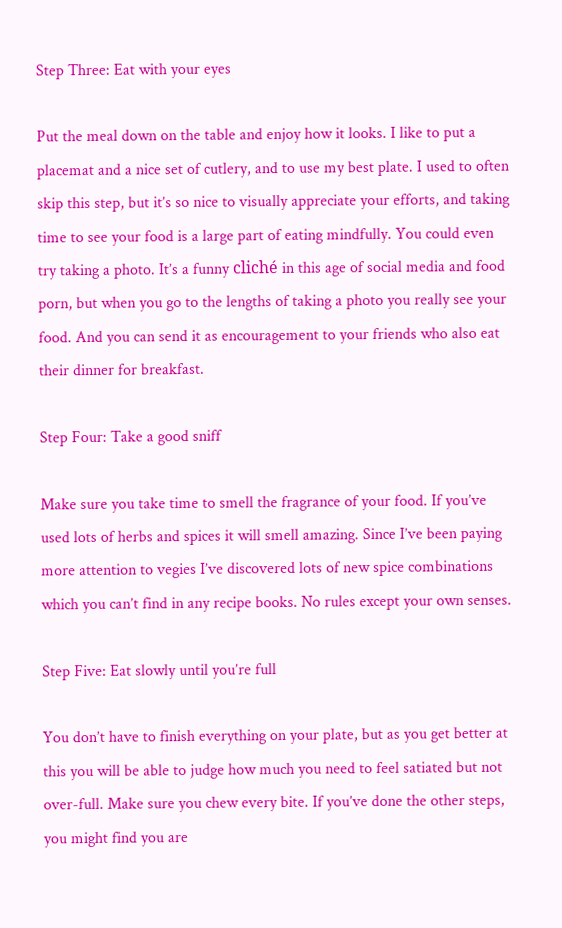Step Three: Eat with your eyes

Put the meal down on the table and enjoy how it looks. I like to put a placemat and a nice set of cutlery, and to use my best plate. I used to often skip this step, but it’s so nice to visually appreciate your efforts, and taking time to see your food is a large part of eating mindfully. You could even try taking a photo. It’s a funny cliché in this age of social media and food porn, but when you go to the lengths of taking a photo you really see your food. And you can send it as encouragement to your friends who also eat their dinner for breakfast.

Step Four: Take a good sniff

Make sure you take time to smell the fragrance of your food. If you’ve used lots of herbs and spices it will smell amazing. Since I’ve been paying more attention to vegies I’ve discovered lots of new spice combinations which you can’t find in any recipe books. No rules except your own senses.

Step Five: Eat slowly until you’re full

You don’t have to finish everything on your plate, but as you get better at this you will be able to judge how much you need to feel satiated but not over-full. Make sure you chew every bite. If you’ve done the other steps, you might find you are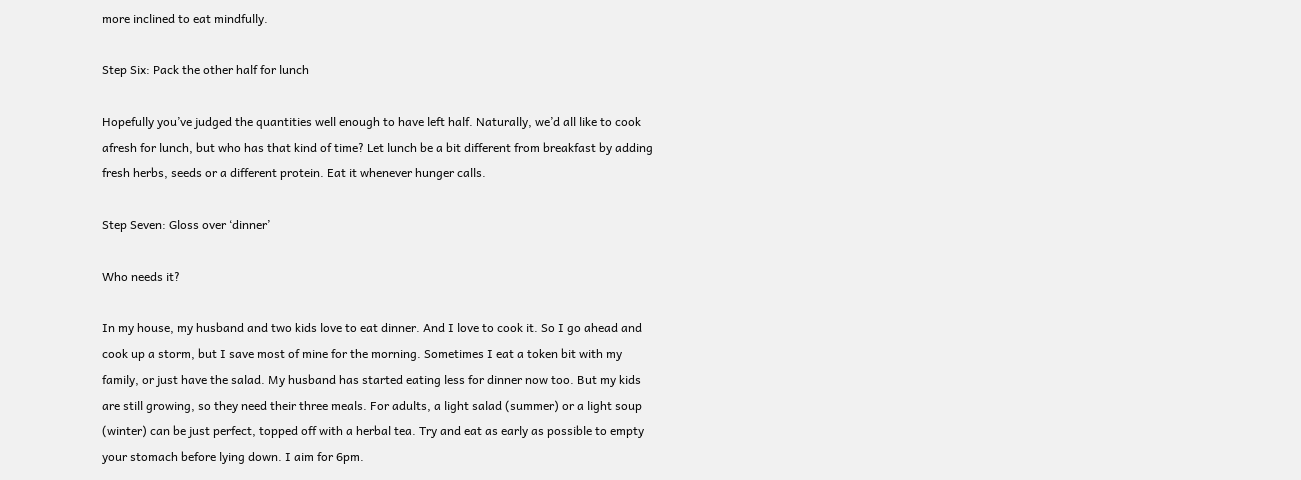more inclined to eat mindfully.

Step Six: Pack the other half for lunch

Hopefully you’ve judged the quantities well enough to have left half. Naturally, we’d all like to cook afresh for lunch, but who has that kind of time? Let lunch be a bit different from breakfast by adding fresh herbs, seeds or a different protein. Eat it whenever hunger calls.

Step Seven: Gloss over ‘dinner’

Who needs it?

In my house, my husband and two kids love to eat dinner. And I love to cook it. So I go ahead and cook up a storm, but I save most of mine for the morning. Sometimes I eat a token bit with my family, or just have the salad. My husband has started eating less for dinner now too. But my kids are still growing, so they need their three meals. For adults, a light salad (summer) or a light soup (winter) can be just perfect, topped off with a herbal tea. Try and eat as early as possible to empty your stomach before lying down. I aim for 6pm.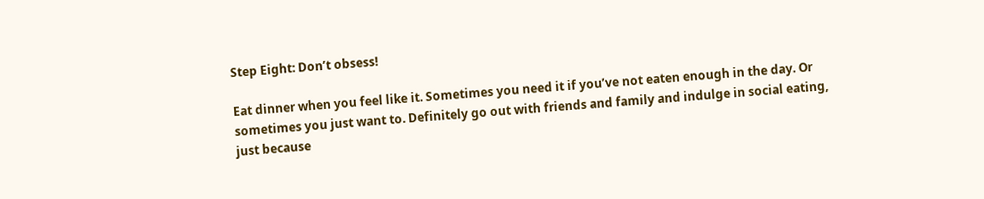Step Eight: Don’t obsess!

Eat dinner when you feel like it. Sometimes you need it if you’ve not eaten enough in the day. Or sometimes you just want to. Definitely go out with friends and family and indulge in social eating, just because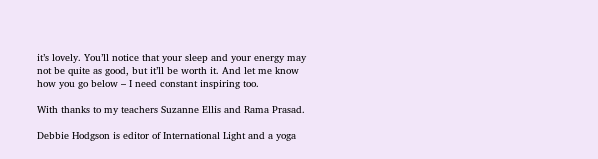it’s lovely. You’ll notice that your sleep and your energy may not be quite as good, but it’ll be worth it. And let me know how you go below – I need constant inspiring too.

With thanks to my teachers Suzanne Ellis and Rama Prasad.

Debbie Hodgson is editor of International Light and a yoga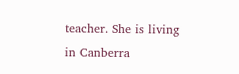teacher. She is living in Canberra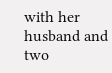with her husband and two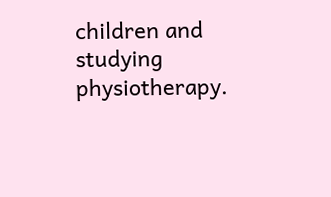children and studying physiotherapy.